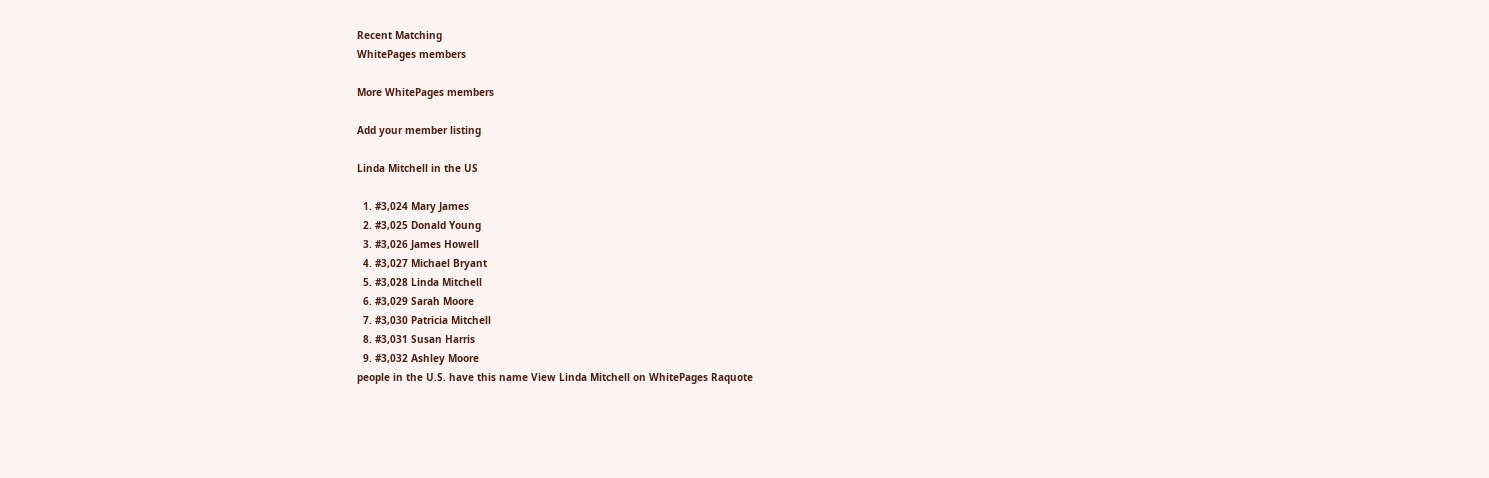Recent Matching
WhitePages members

More WhitePages members

Add your member listing

Linda Mitchell in the US

  1. #3,024 Mary James
  2. #3,025 Donald Young
  3. #3,026 James Howell
  4. #3,027 Michael Bryant
  5. #3,028 Linda Mitchell
  6. #3,029 Sarah Moore
  7. #3,030 Patricia Mitchell
  8. #3,031 Susan Harris
  9. #3,032 Ashley Moore
people in the U.S. have this name View Linda Mitchell on WhitePages Raquote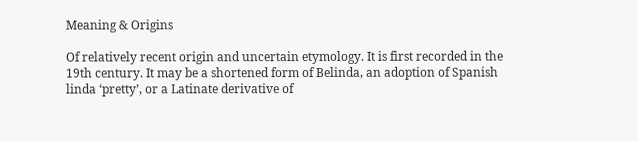Meaning & Origins

Of relatively recent origin and uncertain etymology. It is first recorded in the 19th century. It may be a shortened form of Belinda, an adoption of Spanish linda ‘pretty’, or a Latinate derivative of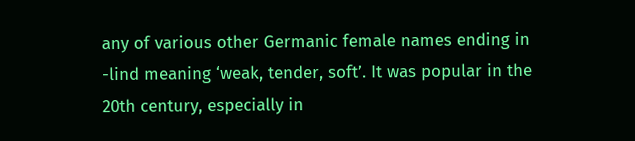any of various other Germanic female names ending in -lind meaning ‘weak, tender, soft’. It was popular in the 20th century, especially in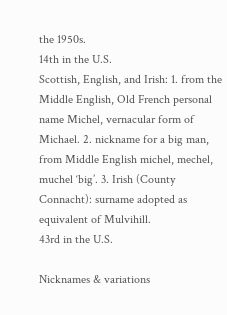the 1950s.
14th in the U.S.
Scottish, English, and Irish: 1. from the Middle English, Old French personal name Michel, vernacular form of Michael. 2. nickname for a big man, from Middle English michel, mechel, muchel ‘big’. 3. Irish (County Connacht): surname adopted as equivalent of Mulvihill.
43rd in the U.S.

Nicknames & variations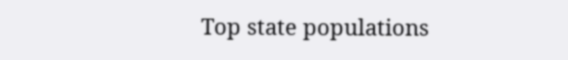Top state populations